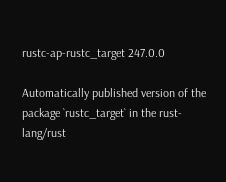rustc-ap-rustc_target 247.0.0

Automatically published version of the package `rustc_target` in the rust-lang/rust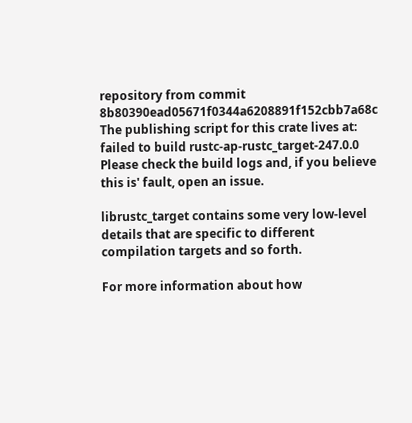repository from commit 8b80390ead05671f0344a6208891f152cbb7a68c The publishing script for this crate lives at: failed to build rustc-ap-rustc_target-247.0.0
Please check the build logs and, if you believe this is' fault, open an issue.

librustc_target contains some very low-level details that are specific to different compilation targets and so forth.

For more information about how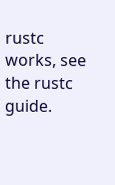rustc works, see the rustc guide.